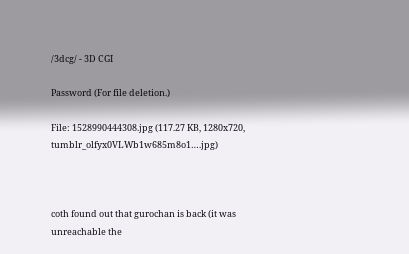/3dcg/ - 3D CGI

Password (For file deletion.)

File: 1528990444308.jpg (117.27 KB, 1280x720, tumblr_olfyx0VLWb1w685m8o1….jpg)



coth found out that gurochan is back (it was unreachable the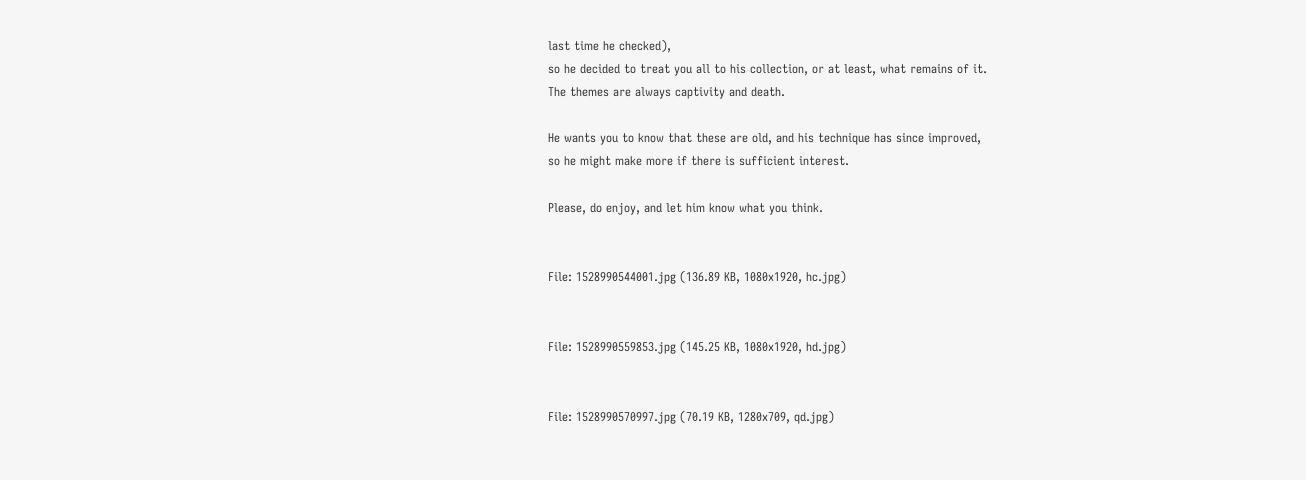last time he checked),
so he decided to treat you all to his collection, or at least, what remains of it.
The themes are always captivity and death.

He wants you to know that these are old, and his technique has since improved,
so he might make more if there is sufficient interest.

Please, do enjoy, and let him know what you think.


File: 1528990544001.jpg (136.89 KB, 1080x1920, hc.jpg)


File: 1528990559853.jpg (145.25 KB, 1080x1920, hd.jpg)


File: 1528990570997.jpg (70.19 KB, 1280x709, qd.jpg)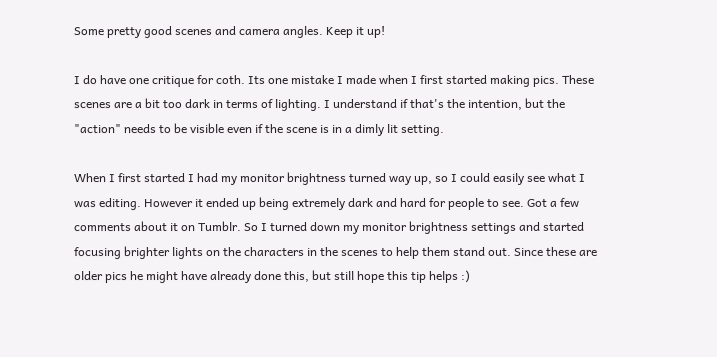Some pretty good scenes and camera angles. Keep it up!

I do have one critique for coth. Its one mistake I made when I first started making pics. These scenes are a bit too dark in terms of lighting. I understand if that's the intention, but the "action" needs to be visible even if the scene is in a dimly lit setting.

When I first started I had my monitor brightness turned way up, so I could easily see what I was editing. However it ended up being extremely dark and hard for people to see. Got a few comments about it on Tumblr. So I turned down my monitor brightness settings and started focusing brighter lights on the characters in the scenes to help them stand out. Since these are older pics he might have already done this, but still hope this tip helps :)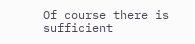Of course there is sufficient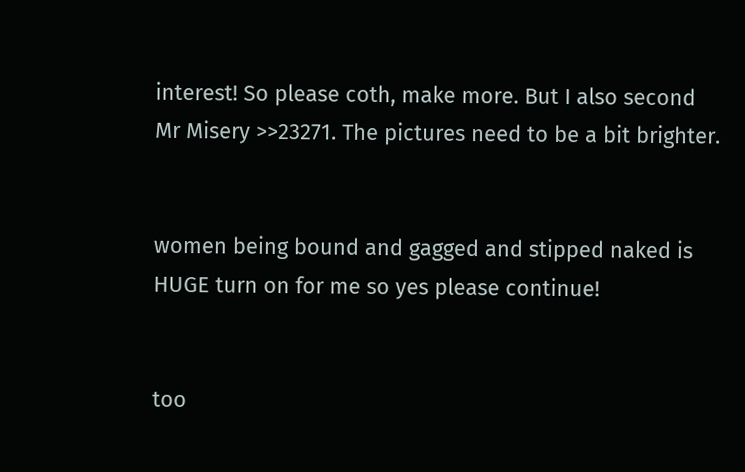interest! So please coth, make more. But I also second Mr Misery >>23271. The pictures need to be a bit brighter.


women being bound and gagged and stipped naked is HUGE turn on for me so yes please continue!


too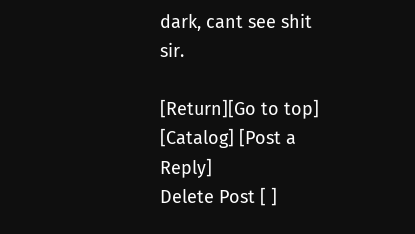dark, cant see shit sir.

[Return][Go to top] [Catalog] [Post a Reply]
Delete Post [ ]